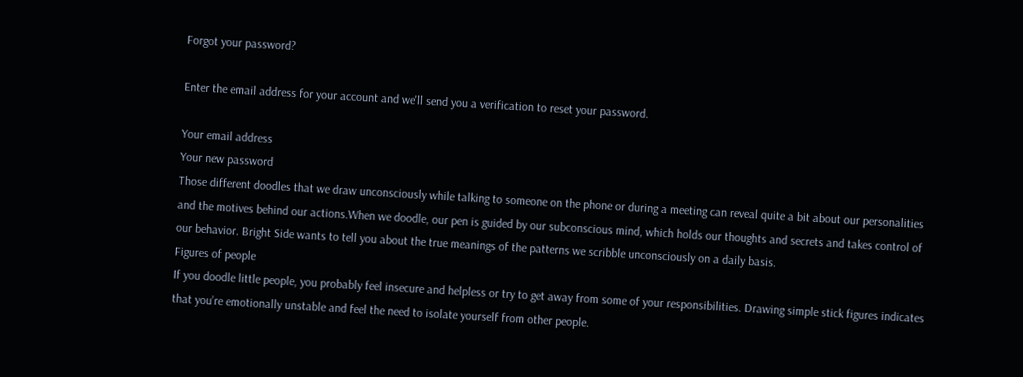Forgot your password?

Enter the email address for your account and we'll send you a verification to reset your password.

Your email address
Your new password
Those different doodles that we draw unconsciously while talking to someone on the phone or during a meeting can reveal quite a bit about our personalities and the motives behind our actions.When we doodle, our pen is guided by our subconscious mind, which holds our thoughts and secrets and takes control of our behavior. Bright Side wants to tell you about the true meanings of the patterns we scribble unconsciously on a daily basis.
Figures of people
If you doodle little people, you probably feel insecure and helpless or try to get away from some of your responsibilities. Drawing simple stick figures indicates that you’re emotionally unstable and feel the need to isolate yourself from other people.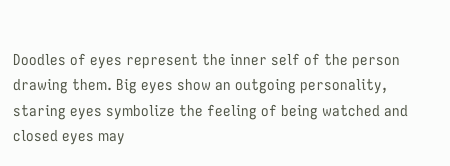Doodles of eyes represent the inner self of the person drawing them. Big eyes show an outgoing personality, staring eyes symbolize the feeling of being watched and closed eyes may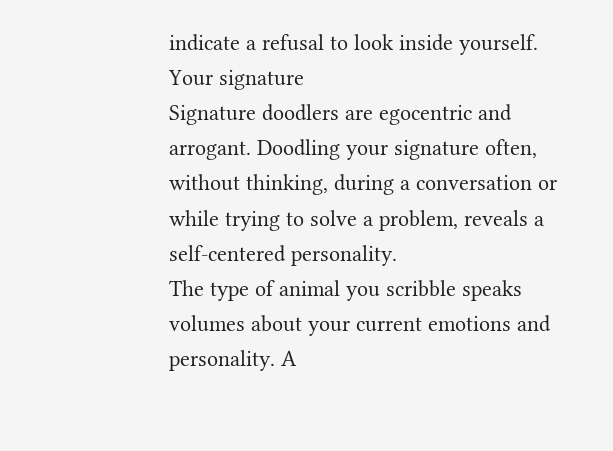indicate a refusal to look inside yourself.
Your signature
Signature doodlers are egocentric and arrogant. Doodling your signature often, without thinking, during a conversation or while trying to solve a problem, reveals a self-centered personality.
The type of animal you scribble speaks volumes about your current emotions and personality. A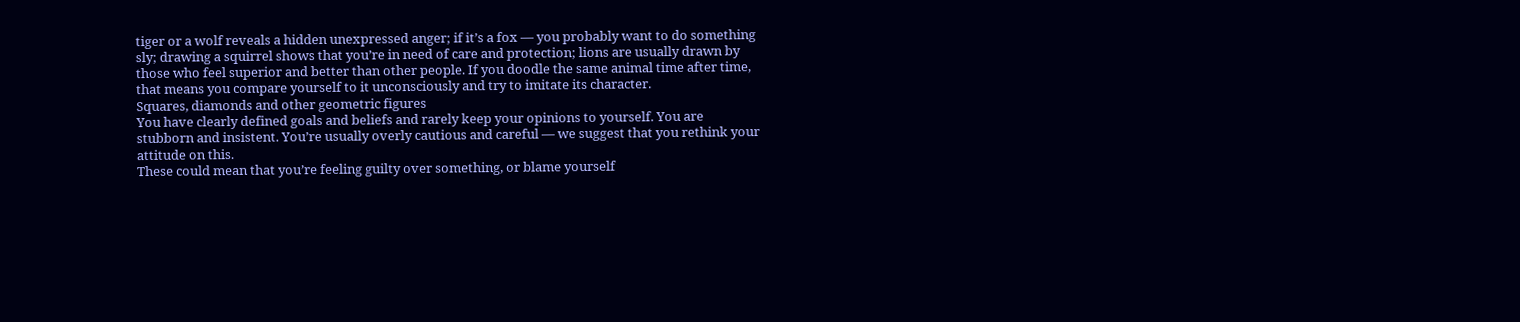tiger or a wolf reveals a hidden unexpressed anger; if it’s a fox — you probably want to do something sly; drawing a squirrel shows that you’re in need of care and protection; lions are usually drawn by those who feel superior and better than other people. If you doodle the same animal time after time, that means you compare yourself to it unconsciously and try to imitate its character.
Squares, diamonds and other geometric figures
You have clearly defined goals and beliefs and rarely keep your opinions to yourself. You are stubborn and insistent. You’re usually overly cautious and careful — we suggest that you rethink your attitude on this.
These could mean that you’re feeling guilty over something, or blame yourself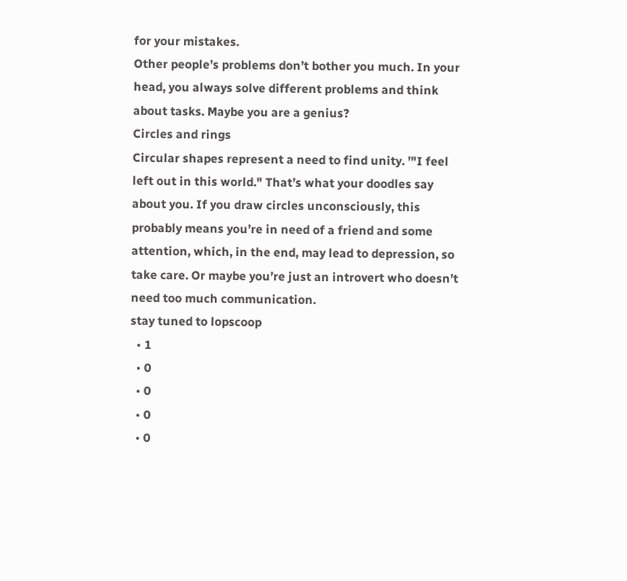for your mistakes.
Other people’s problems don’t bother you much. In your head, you always solve different problems and think about tasks. Maybe you are a genius?
Circles and rings
Circular shapes represent a need to find unity. ’"I feel left out in this world." That’s what your doodles say about you. If you draw circles unconsciously, this probably means you’re in need of a friend and some attention, which, in the end, may lead to depression, so take care. Or maybe you’re just an introvert who doesn’t need too much communication.
stay tuned to lopscoop
  • 1
  • 0
  • 0
  • 0
  • 0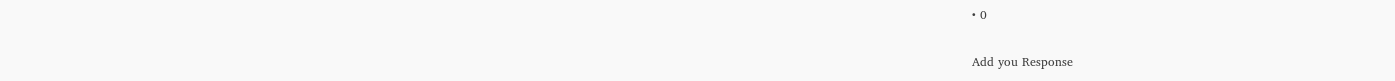• 0

Add you Response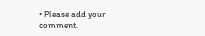• Please add your comment.